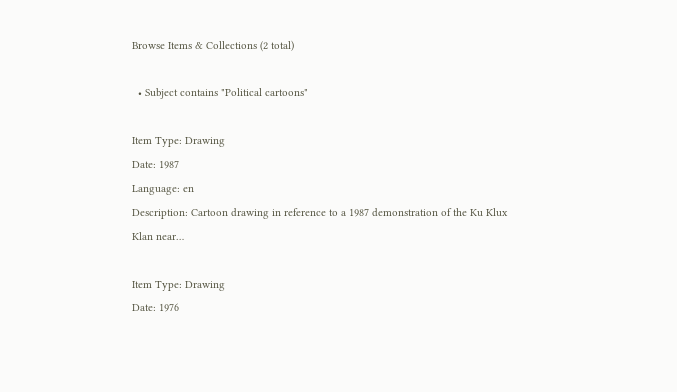Browse Items & Collections (2 total)

  • Subject contains "Political cartoons"

Item Type: Drawing
Date: 1987
Language: en
Description: Cartoon drawing in reference to a 1987 demonstration of the Ku Klux Klan near…

Item Type: Drawing
Date: 1976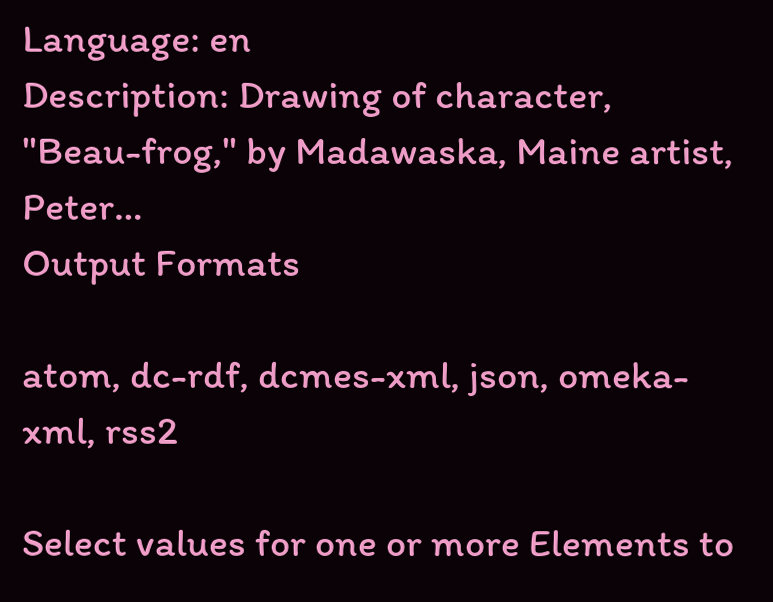Language: en
Description: Drawing of character, "Beau-frog," by Madawaska, Maine artist, Peter…
Output Formats

atom, dc-rdf, dcmes-xml, json, omeka-xml, rss2

Select values for one or more Elements to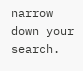narrow down your search.